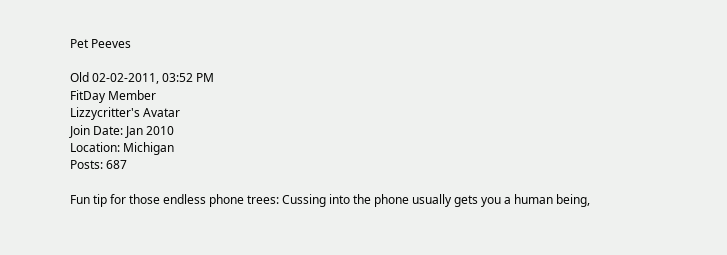Pet Peeves

Old 02-02-2011, 03:52 PM
FitDay Member
Lizzycritter's Avatar
Join Date: Jan 2010
Location: Michigan
Posts: 687

Fun tip for those endless phone trees: Cussing into the phone usually gets you a human being,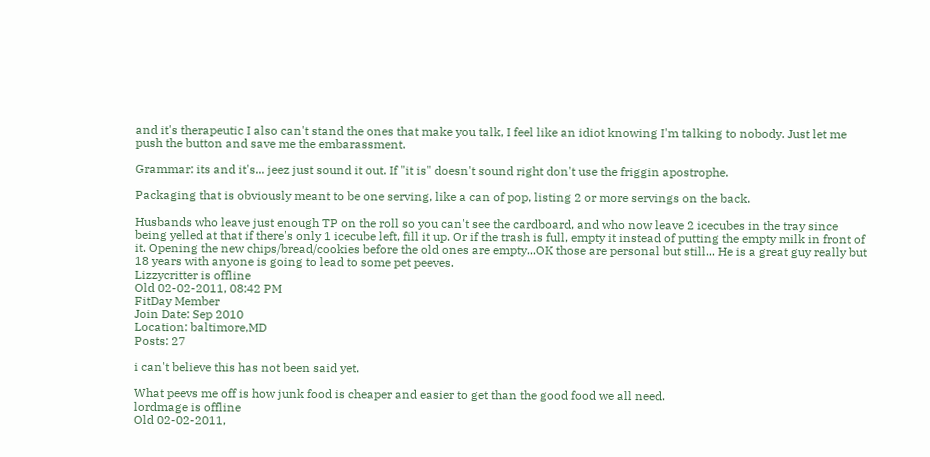and it's therapeutic I also can't stand the ones that make you talk, I feel like an idiot knowing I'm talking to nobody. Just let me push the button and save me the embarassment.

Grammar: its and it's... jeez just sound it out. If "it is" doesn't sound right don't use the friggin apostrophe.

Packaging that is obviously meant to be one serving, like a can of pop, listing 2 or more servings on the back.

Husbands who leave just enough TP on the roll so you can't see the cardboard, and who now leave 2 icecubes in the tray since being yelled at that if there's only 1 icecube left, fill it up. Or if the trash is full, empty it instead of putting the empty milk in front of it. Opening the new chips/bread/cookies before the old ones are empty...OK those are personal but still... He is a great guy really but 18 years with anyone is going to lead to some pet peeves.
Lizzycritter is offline
Old 02-02-2011, 08:42 PM
FitDay Member
Join Date: Sep 2010
Location: baltimore,MD
Posts: 27

i can't believe this has not been said yet.

What peevs me off is how junk food is cheaper and easier to get than the good food we all need.
lordmage is offline
Old 02-02-2011,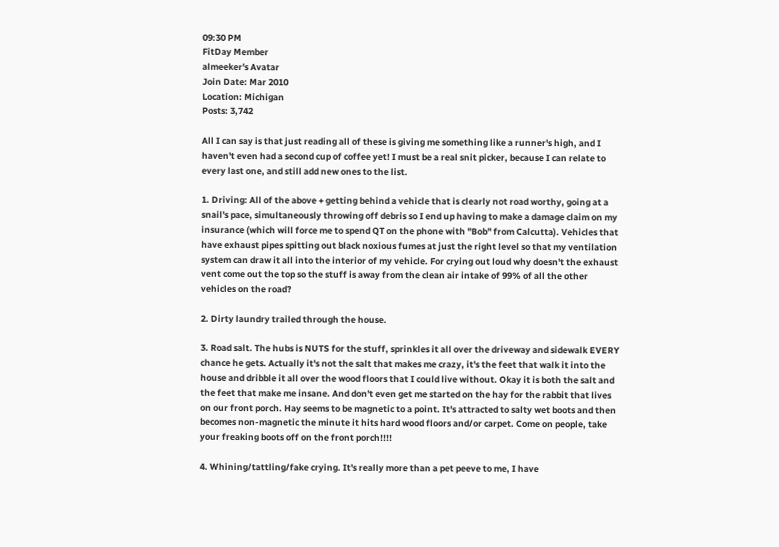09:30 PM
FitDay Member
almeeker's Avatar
Join Date: Mar 2010
Location: Michigan
Posts: 3,742

All I can say is that just reading all of these is giving me something like a runner's high, and I haven't even had a second cup of coffee yet! I must be a real snit picker, because I can relate to every last one, and still add new ones to the list.

1. Driving: All of the above + getting behind a vehicle that is clearly not road worthy, going at a snail's pace, simultaneously throwing off debris so I end up having to make a damage claim on my insurance (which will force me to spend QT on the phone with "Bob" from Calcutta). Vehicles that have exhaust pipes spitting out black noxious fumes at just the right level so that my ventilation system can draw it all into the interior of my vehicle. For crying out loud why doesn't the exhaust vent come out the top so the stuff is away from the clean air intake of 99% of all the other vehicles on the road?

2. Dirty laundry trailed through the house.

3. Road salt. The hubs is NUTS for the stuff, sprinkles it all over the driveway and sidewalk EVERY chance he gets. Actually it's not the salt that makes me crazy, it's the feet that walk it into the house and dribble it all over the wood floors that I could live without. Okay it is both the salt and the feet that make me insane. And don't even get me started on the hay for the rabbit that lives on our front porch. Hay seems to be magnetic to a point. It's attracted to salty wet boots and then becomes non-magnetic the minute it hits hard wood floors and/or carpet. Come on people, take your freaking boots off on the front porch!!!!

4. Whining/tattling/fake crying. It's really more than a pet peeve to me, I have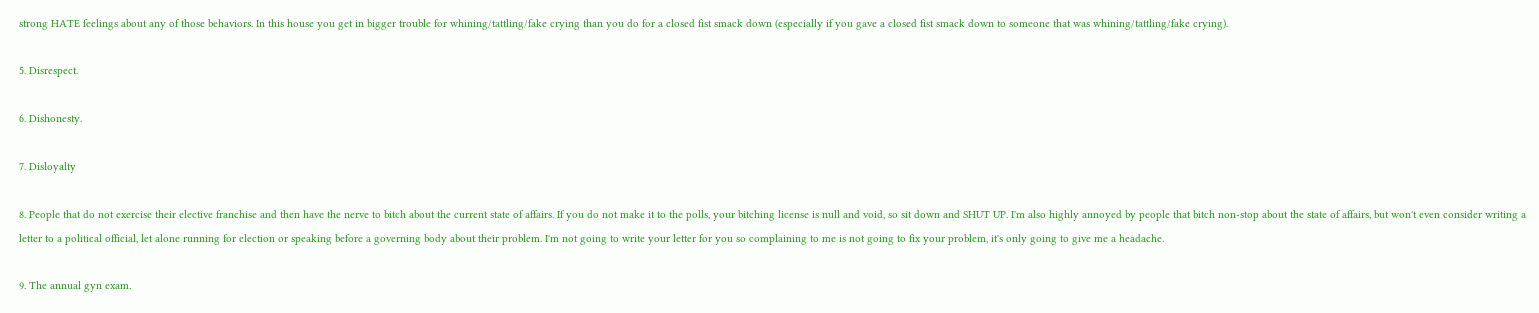strong HATE feelings about any of those behaviors. In this house you get in bigger trouble for whining/tattling/fake crying than you do for a closed fist smack down (especially if you gave a closed fist smack down to someone that was whining/tattling/fake crying).

5. Disrespect.

6. Dishonesty.

7. Disloyalty

8. People that do not exercise their elective franchise and then have the nerve to bitch about the current state of affairs. If you do not make it to the polls, your bitching license is null and void, so sit down and SHUT UP. I'm also highly annoyed by people that bitch non-stop about the state of affairs, but won't even consider writing a letter to a political official, let alone running for election or speaking before a governing body about their problem. I'm not going to write your letter for you so complaining to me is not going to fix your problem, it's only going to give me a headache.

9. The annual gyn exam.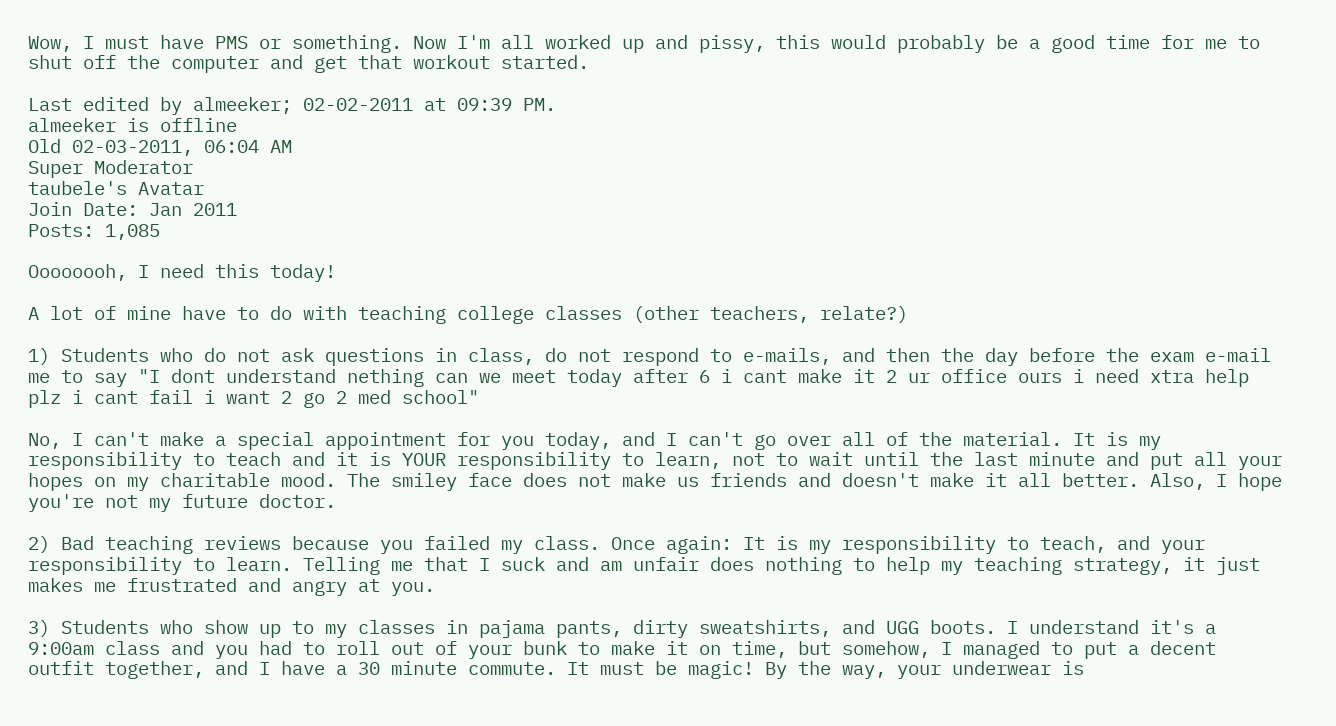Wow, I must have PMS or something. Now I'm all worked up and pissy, this would probably be a good time for me to shut off the computer and get that workout started.

Last edited by almeeker; 02-02-2011 at 09:39 PM.
almeeker is offline
Old 02-03-2011, 06:04 AM
Super Moderator
taubele's Avatar
Join Date: Jan 2011
Posts: 1,085

Oooooooh, I need this today!

A lot of mine have to do with teaching college classes (other teachers, relate?)

1) Students who do not ask questions in class, do not respond to e-mails, and then the day before the exam e-mail me to say "I dont understand nething can we meet today after 6 i cant make it 2 ur office ours i need xtra help plz i cant fail i want 2 go 2 med school"

No, I can't make a special appointment for you today, and I can't go over all of the material. It is my responsibility to teach and it is YOUR responsibility to learn, not to wait until the last minute and put all your hopes on my charitable mood. The smiley face does not make us friends and doesn't make it all better. Also, I hope you're not my future doctor.

2) Bad teaching reviews because you failed my class. Once again: It is my responsibility to teach, and your responsibility to learn. Telling me that I suck and am unfair does nothing to help my teaching strategy, it just makes me frustrated and angry at you.

3) Students who show up to my classes in pajama pants, dirty sweatshirts, and UGG boots. I understand it's a 9:00am class and you had to roll out of your bunk to make it on time, but somehow, I managed to put a decent outfit together, and I have a 30 minute commute. It must be magic! By the way, your underwear is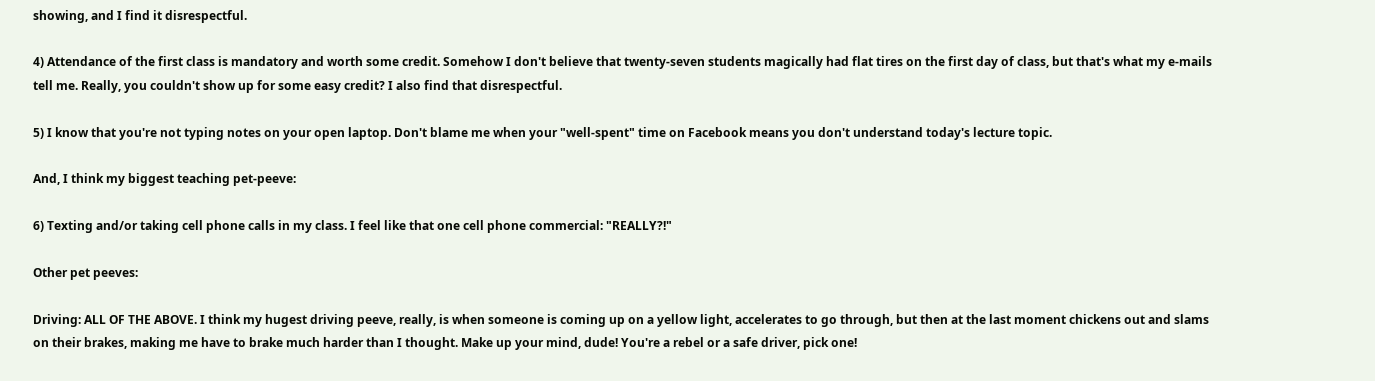showing, and I find it disrespectful.

4) Attendance of the first class is mandatory and worth some credit. Somehow I don't believe that twenty-seven students magically had flat tires on the first day of class, but that's what my e-mails tell me. Really, you couldn't show up for some easy credit? I also find that disrespectful.

5) I know that you're not typing notes on your open laptop. Don't blame me when your "well-spent" time on Facebook means you don't understand today's lecture topic.

And, I think my biggest teaching pet-peeve:

6) Texting and/or taking cell phone calls in my class. I feel like that one cell phone commercial: "REALLY?!"

Other pet peeves:

Driving: ALL OF THE ABOVE. I think my hugest driving peeve, really, is when someone is coming up on a yellow light, accelerates to go through, but then at the last moment chickens out and slams on their brakes, making me have to brake much harder than I thought. Make up your mind, dude! You're a rebel or a safe driver, pick one!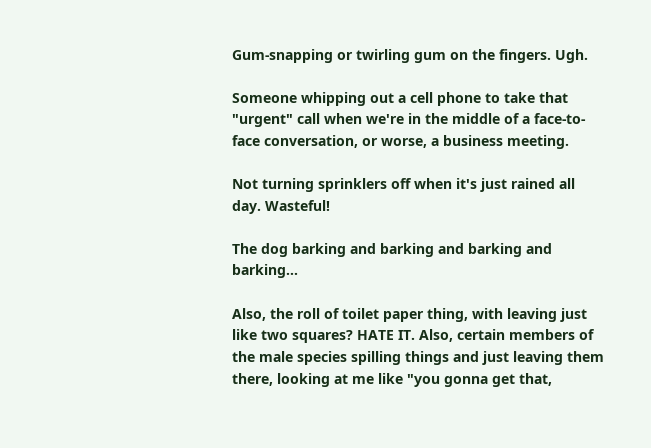Gum-snapping or twirling gum on the fingers. Ugh.

Someone whipping out a cell phone to take that "urgent" call when we're in the middle of a face-to-face conversation, or worse, a business meeting.

Not turning sprinklers off when it's just rained all day. Wasteful!

The dog barking and barking and barking and barking...

Also, the roll of toilet paper thing, with leaving just like two squares? HATE IT. Also, certain members of the male species spilling things and just leaving them there, looking at me like "you gonna get that,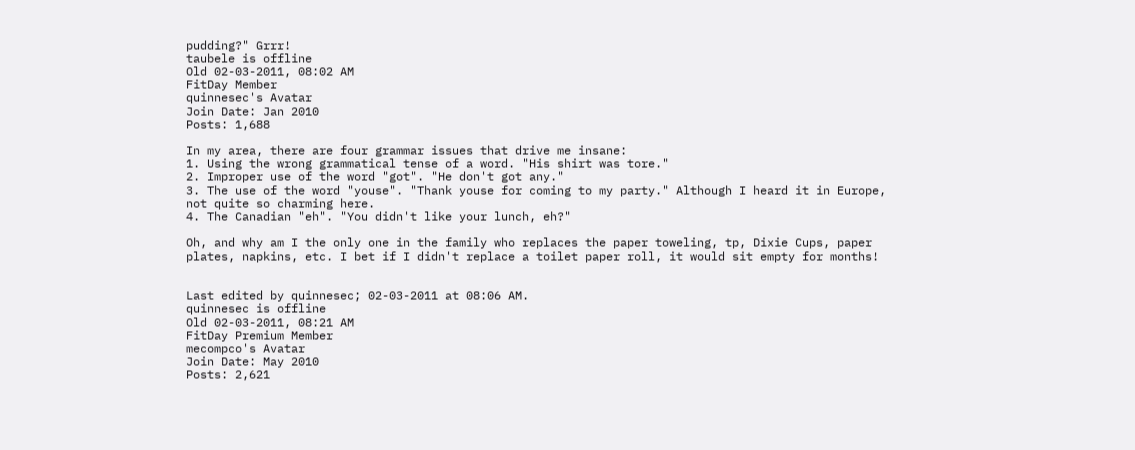pudding?" Grrr!
taubele is offline
Old 02-03-2011, 08:02 AM
FitDay Member
quinnesec's Avatar
Join Date: Jan 2010
Posts: 1,688

In my area, there are four grammar issues that drive me insane:
1. Using the wrong grammatical tense of a word. "His shirt was tore."
2. Improper use of the word "got". "He don't got any."
3. The use of the word "youse". "Thank youse for coming to my party." Although I heard it in Europe, not quite so charming here.
4. The Canadian "eh". "You didn't like your lunch, eh?"

Oh, and why am I the only one in the family who replaces the paper toweling, tp, Dixie Cups, paper plates, napkins, etc. I bet if I didn't replace a toilet paper roll, it would sit empty for months!


Last edited by quinnesec; 02-03-2011 at 08:06 AM.
quinnesec is offline
Old 02-03-2011, 08:21 AM
FitDay Premium Member
mecompco's Avatar
Join Date: May 2010
Posts: 2,621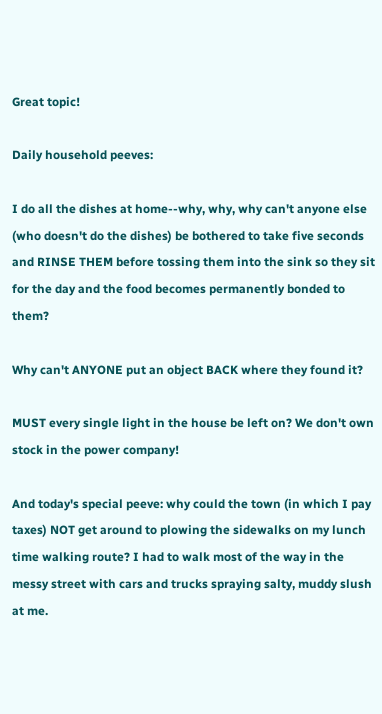Great topic!

Daily household peeves:

I do all the dishes at home--why, why, why can't anyone else (who doesn't do the dishes) be bothered to take five seconds and RINSE THEM before tossing them into the sink so they sit for the day and the food becomes permanently bonded to them?

Why can't ANYONE put an object BACK where they found it?

MUST every single light in the house be left on? We don't own stock in the power company!

And today's special peeve: why could the town (in which I pay taxes) NOT get around to plowing the sidewalks on my lunch time walking route? I had to walk most of the way in the messy street with cars and trucks spraying salty, muddy slush at me.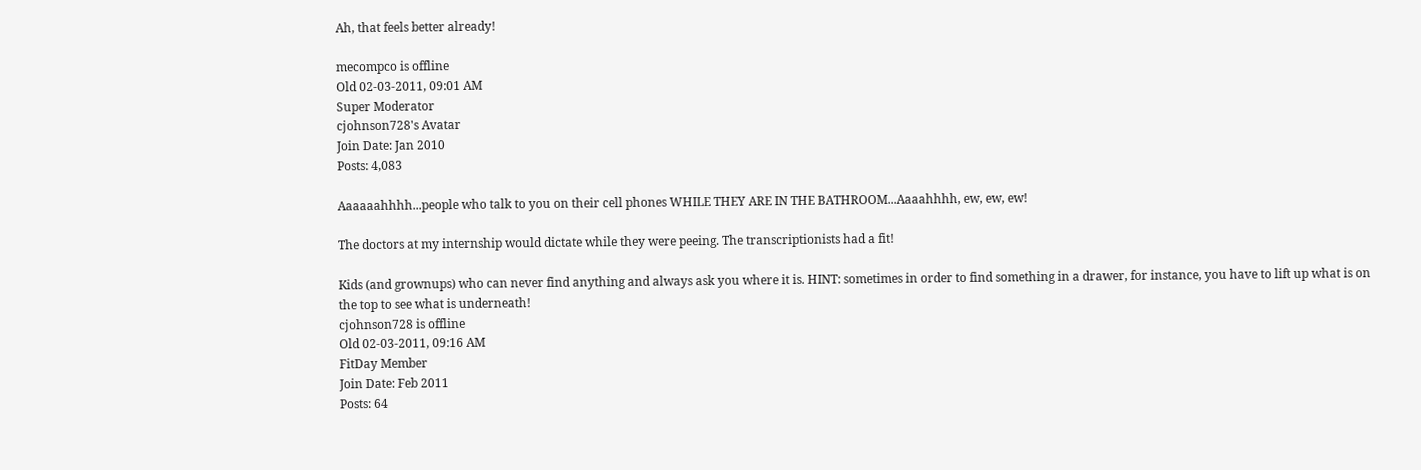Ah, that feels better already!

mecompco is offline
Old 02-03-2011, 09:01 AM
Super Moderator
cjohnson728's Avatar
Join Date: Jan 2010
Posts: 4,083

Aaaaaahhhh...people who talk to you on their cell phones WHILE THEY ARE IN THE BATHROOM...Aaaahhhh, ew, ew, ew!

The doctors at my internship would dictate while they were peeing. The transcriptionists had a fit!

Kids (and grownups) who can never find anything and always ask you where it is. HINT: sometimes in order to find something in a drawer, for instance, you have to lift up what is on the top to see what is underneath!
cjohnson728 is offline
Old 02-03-2011, 09:16 AM
FitDay Member
Join Date: Feb 2011
Posts: 64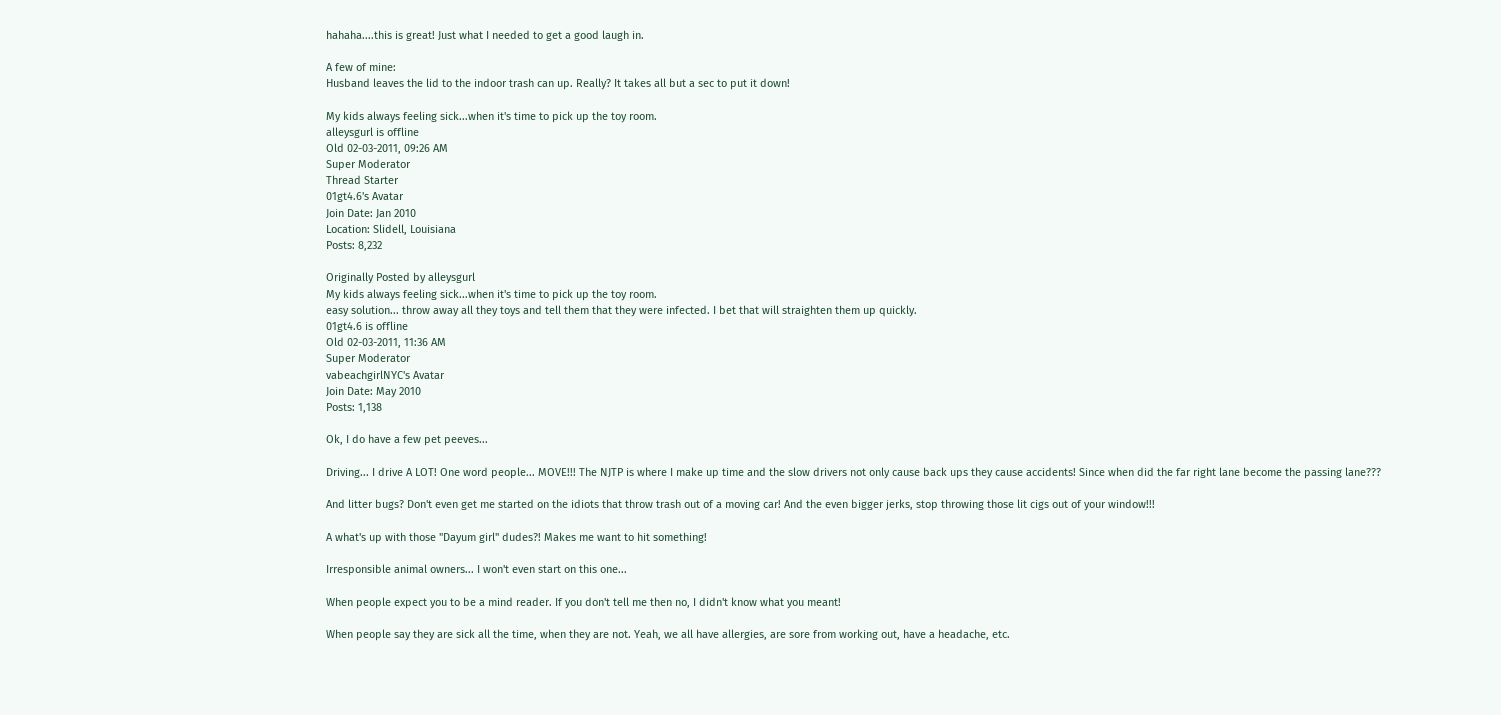hahaha....this is great! Just what I needed to get a good laugh in.

A few of mine:
Husband leaves the lid to the indoor trash can up. Really? It takes all but a sec to put it down!

My kids always feeling sick...when it's time to pick up the toy room.
alleysgurl is offline
Old 02-03-2011, 09:26 AM
Super Moderator
Thread Starter
01gt4.6's Avatar
Join Date: Jan 2010
Location: Slidell, Louisiana
Posts: 8,232

Originally Posted by alleysgurl
My kids always feeling sick...when it's time to pick up the toy room.
easy solution... throw away all they toys and tell them that they were infected. I bet that will straighten them up quickly.
01gt4.6 is offline
Old 02-03-2011, 11:36 AM
Super Moderator
vabeachgirlNYC's Avatar
Join Date: May 2010
Posts: 1,138

Ok, I do have a few pet peeves...

Driving... I drive A LOT! One word people... MOVE!!! The NJTP is where I make up time and the slow drivers not only cause back ups they cause accidents! Since when did the far right lane become the passing lane???

And litter bugs? Don't even get me started on the idiots that throw trash out of a moving car! And the even bigger jerks, stop throwing those lit cigs out of your window!!!

A what's up with those "Dayum girl" dudes?! Makes me want to hit something!

Irresponsible animal owners... I won't even start on this one...

When people expect you to be a mind reader. If you don't tell me then no, I didn't know what you meant!

When people say they are sick all the time, when they are not. Yeah, we all have allergies, are sore from working out, have a headache, etc.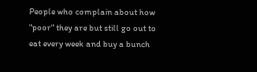People who complain about how "poor" they are but still go out to eat every week and buy a bunch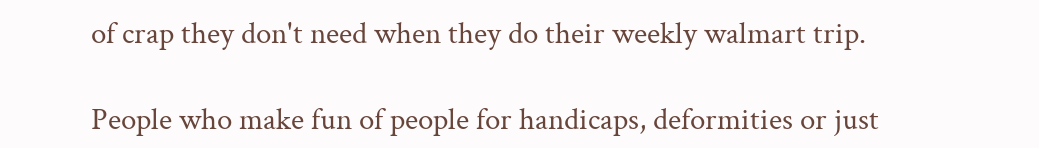of crap they don't need when they do their weekly walmart trip.

People who make fun of people for handicaps, deformities or just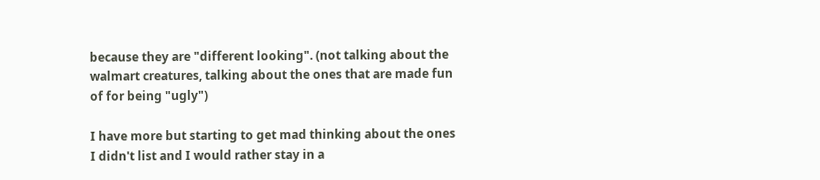because they are "different looking". (not talking about the walmart creatures, talking about the ones that are made fun of for being "ugly")

I have more but starting to get mad thinking about the ones I didn't list and I would rather stay in a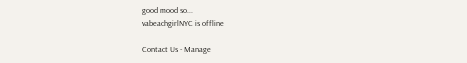good mood so...
vabeachgirlNYC is offline

Contact Us - Manage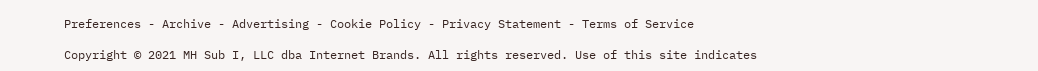Preferences - Archive - Advertising - Cookie Policy - Privacy Statement - Terms of Service

Copyright © 2021 MH Sub I, LLC dba Internet Brands. All rights reserved. Use of this site indicates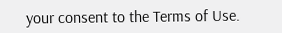your consent to the Terms of Use.